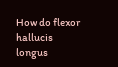How do flexor hallucis longus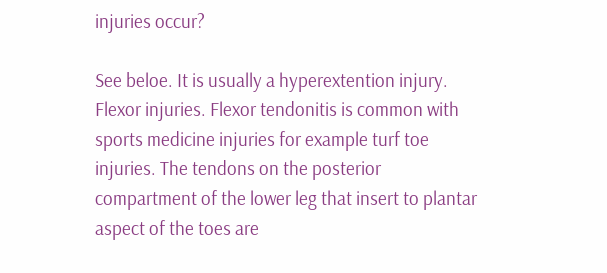injuries occur?

See beloe. It is usually a hyperextention injury.
Flexor injuries. Flexor tendonitis is common with sports medicine injuries for example turf toe injuries. The tendons on the posterior compartment of the lower leg that insert to plantar aspect of the toes are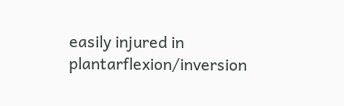easily injured in plantarflexion/inversion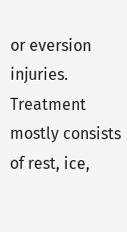or eversion injuries. Treatment mostly consists of rest, ice,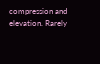compression and elevation. Rarely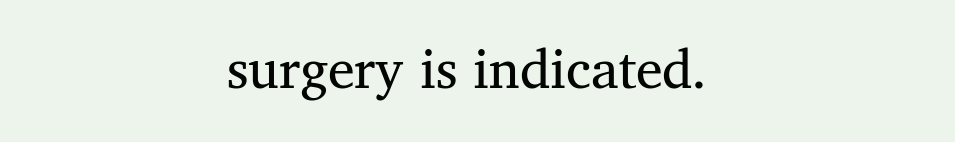surgery is indicated.